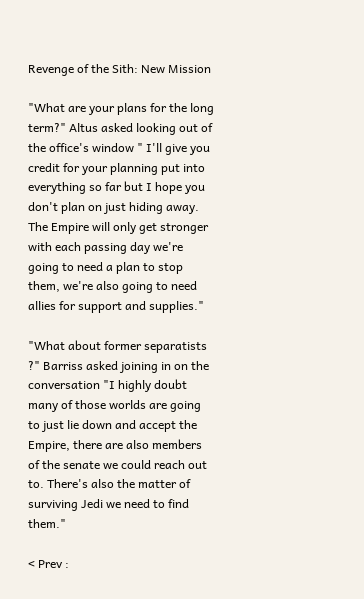Revenge of the Sith: New Mission

"What are your plans for the long term?" Altus asked looking out of the office's window " I'll give you credit for your planning put into everything so far but I hope you don't plan on just hiding away. The Empire will only get stronger with each passing day we're going to need a plan to stop them, we're also going to need allies for support and supplies."

"What about former separatists ?" Barriss asked joining in on the conversation "I highly doubt many of those worlds are going to just lie down and accept the Empire, there are also members of the senate we could reach out to. There's also the matter of surviving Jedi we need to find them."

< Prev :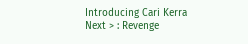Introducing Cari Kerra Next > : Revenge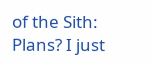of the Sith: Plans? I just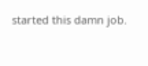started this damn job.